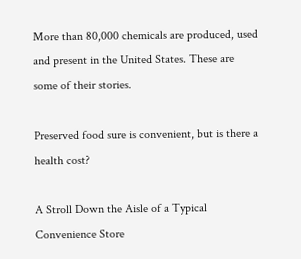More than 80,000 chemicals are produced, used
and present in the United States. These are some of their stories.

Preserved food sure is convenient, but is there a health cost?

A Stroll Down the Aisle of a Typical Convenience Store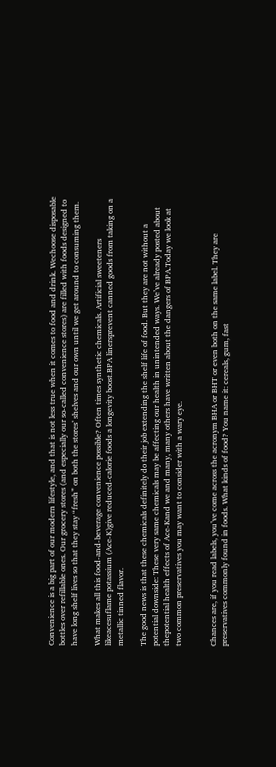Convenience is a big part of our modern lifestyle, and that is not less true when it comes to food and drink. Wechoose disposable bottles over refillable ones. Our grocery stores (and especially our so-called convenience stores) are filled with foods designed to have long shelf lives so that they stay “fresh” on both the stores’ shelves and our own until we get around to consuming them.

What makes all this food-and-beverage convenience possible? Often times synthetic chemicals. Artificial sweeteners likeacesuflame potassium (Ace-K)give reduced-calorie foods a longevity boost.BPA linersprevent canned goods from taking on a metallic tinned flavor.

The good news is that these chemicals definitely do their job extending the shelf life of food. But they are not without a potential downside: These very same chemicals may be affecting our health in unintended ways. We’ve already posted about thepotential health effects of Ace-Kand we and many, many others have written about the dangers of BPA.Today we look at two common preservatives you may want to consider with a wary eye.


Chances are, if you read labels, you’ve come across the acronym BHA or BHT or even both on the same label. They are preservatives commonly found in foods. What kinds of food? You name it: cereals, gum, fast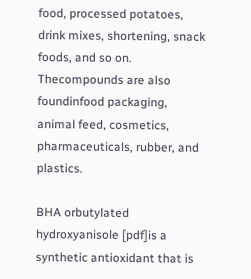food, processed potatoes, drink mixes, shortening, snack foods, and so on. Thecompounds are also foundinfood packaging, animal feed, cosmetics, pharmaceuticals, rubber, and plastics.

BHA orbutylated hydroxyanisole [pdf]is a synthetic antioxidant that is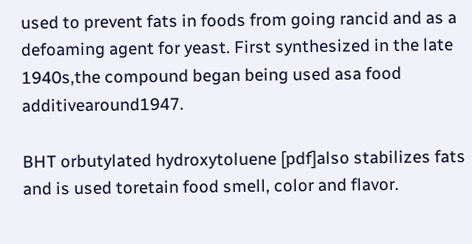used to prevent fats in foods from going rancid and as a defoaming agent for yeast. First synthesized in the late 1940s,the compound began being used asa food additivearound1947.

BHT orbutylated hydroxytoluene [pdf]also stabilizes fats and is used toretain food smell, color and flavor.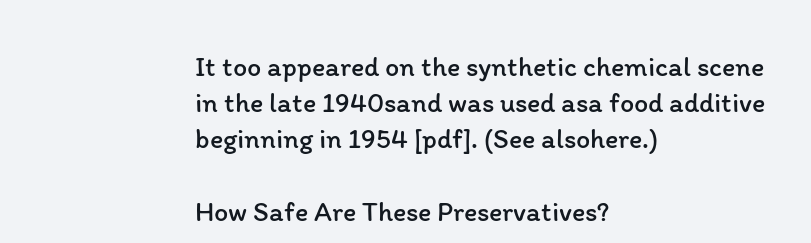It too appeared on the synthetic chemical scene in the late 1940sand was used asa food additive beginning in 1954 [pdf]. (See alsohere.)

How Safe Are These Preservatives?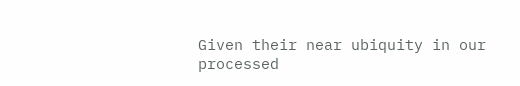Given their near ubiquity in our processed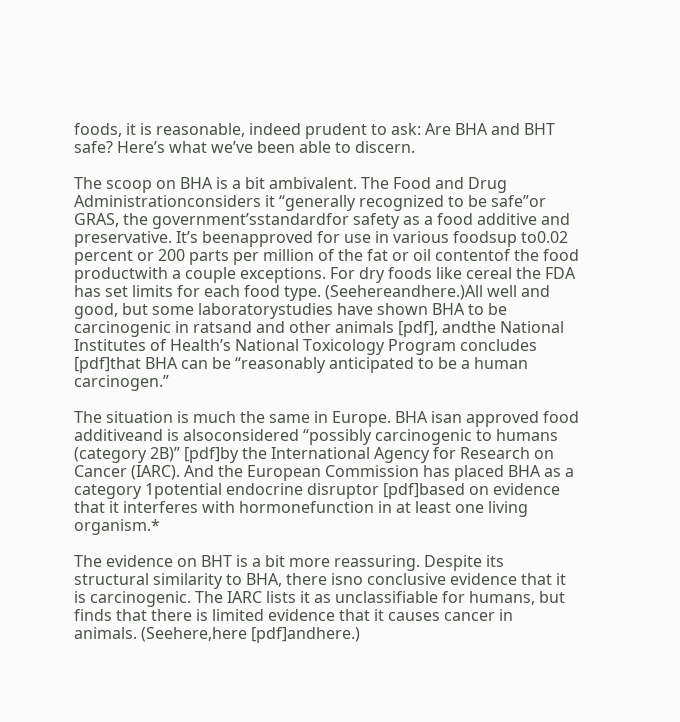foods, it is reasonable, indeed prudent to ask: Are BHA and BHT safe? Here’s what we’ve been able to discern.

The scoop on BHA is a bit ambivalent. The Food and Drug Administrationconsiders it “generally recognized to be safe”or GRAS, the government’sstandardfor safety as a food additive and preservative. It’s beenapproved for use in various foodsup to0.02 percent or 200 parts per million of the fat or oil contentof the food productwith a couple exceptions. For dry foods like cereal the FDA has set limits for each food type. (Seehereandhere.)All well and good, but some laboratorystudies have shown BHA to be carcinogenic in ratsand and other animals [pdf], andthe National Institutes of Health’s National Toxicology Program concludes [pdf]that BHA can be “reasonably anticipated to be a human carcinogen.”

The situation is much the same in Europe. BHA isan approved food additiveand is alsoconsidered “possibly carcinogenic to humans (category 2B)” [pdf]by the International Agency for Research on Cancer (IARC). And the European Commission has placed BHA as a category 1potential endocrine disruptor [pdf]based on evidence that it interferes with hormonefunction in at least one living organism.*

The evidence on BHT is a bit more reassuring. Despite its structural similarity to BHA, there isno conclusive evidence that it is carcinogenic. The IARC lists it as unclassifiable for humans, but finds that there is limited evidence that it causes cancer in animals. (Seehere,here [pdf]andhere.)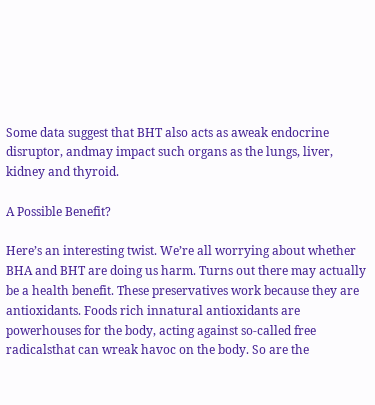Some data suggest that BHT also acts as aweak endocrine disruptor, andmay impact such organs as the lungs, liver, kidney and thyroid.

A Possible Benefit?

Here’s an interesting twist. We’re all worrying about whether BHA and BHT are doing us harm. Turns out there may actually be a health benefit. These preservatives work because they are antioxidants. Foods rich innatural antioxidants are powerhouses for the body, acting against so-called free radicalsthat can wreak havoc on the body. So are the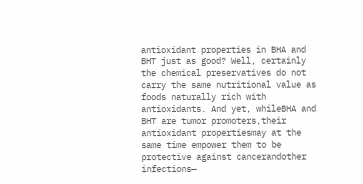antioxidant properties in BHA and BHT just as good? Well, certainly the chemical preservatives do not carry the same nutritional value as foods naturally rich with antioxidants. And yet, whileBHA and BHT are tumor promoters,their antioxidant propertiesmay at the same time empower them to be protective against cancerandother infections—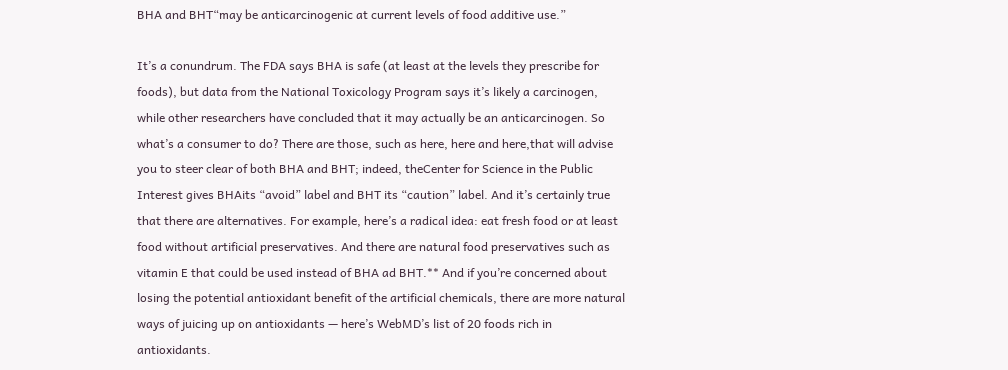BHA and BHT“may be anticarcinogenic at current levels of food additive use.”

It’s a conundrum. The FDA says BHA is safe (at least at the levels they prescribe for foods), but data from the National Toxicology Program says it’s likely a carcinogen, while other researchers have concluded that it may actually be an anticarcinogen. So what’s a consumer to do? There are those, such as here, here and here,that will advise you to steer clear of both BHA and BHT; indeed, theCenter for Science in the Public Interest gives BHAits “avoid” label and BHT its “caution” label. And it’s certainly true that there are alternatives. For example, here’s a radical idea: eat fresh food or at least food without artificial preservatives. And there are natural food preservatives such as vitamin E that could be used instead of BHA ad BHT.** And if you’re concerned about losing the potential antioxidant benefit of the artificial chemicals, there are more natural ways of juicing up on antioxidants — here’s WebMD’s list of 20 foods rich in antioxidants.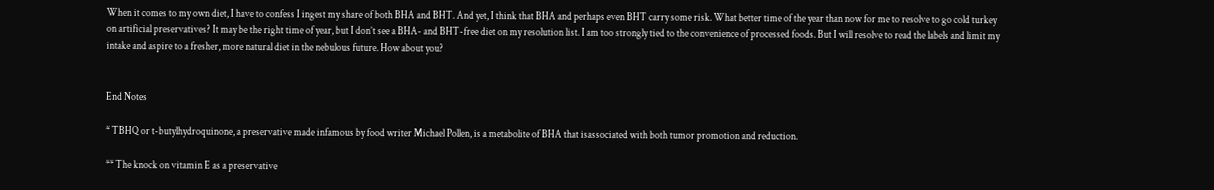When it comes to my own diet, I have to confess I ingest my share of both BHA and BHT. And yet, I think that BHA and perhaps even BHT carry some risk. What better time of the year than now for me to resolve to go cold turkey on artificial preservatives? It may be the right time of year, but I don’t see a BHA- and BHT-free diet on my resolution list. I am too strongly tied to the convenience of processed foods. But I will resolve to read the labels and limit my intake and aspire to a fresher, more natural diet in the nebulous future. How about you?


End Notes

* TBHQ or t-butylhydroquinone, a preservative made infamous by food writer Michael Pollen, is a metabolite of BHA that isassociated with both tumor promotion and reduction.

** The knock on vitamin E as a preservative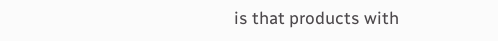is that products with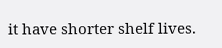it have shorter shelf lives.